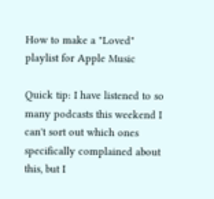How to make a "Loved" playlist for Apple Music

Quick tip: I have listened to so many podcasts this weekend I can't sort out which ones specifically complained about this, but I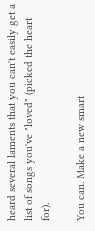heard several laments that you can't easily get a list of songs you've "loved" (picked the heart for).

You can. Make a new smart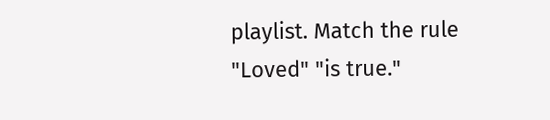playlist. Match the rule "Loved" "is true."